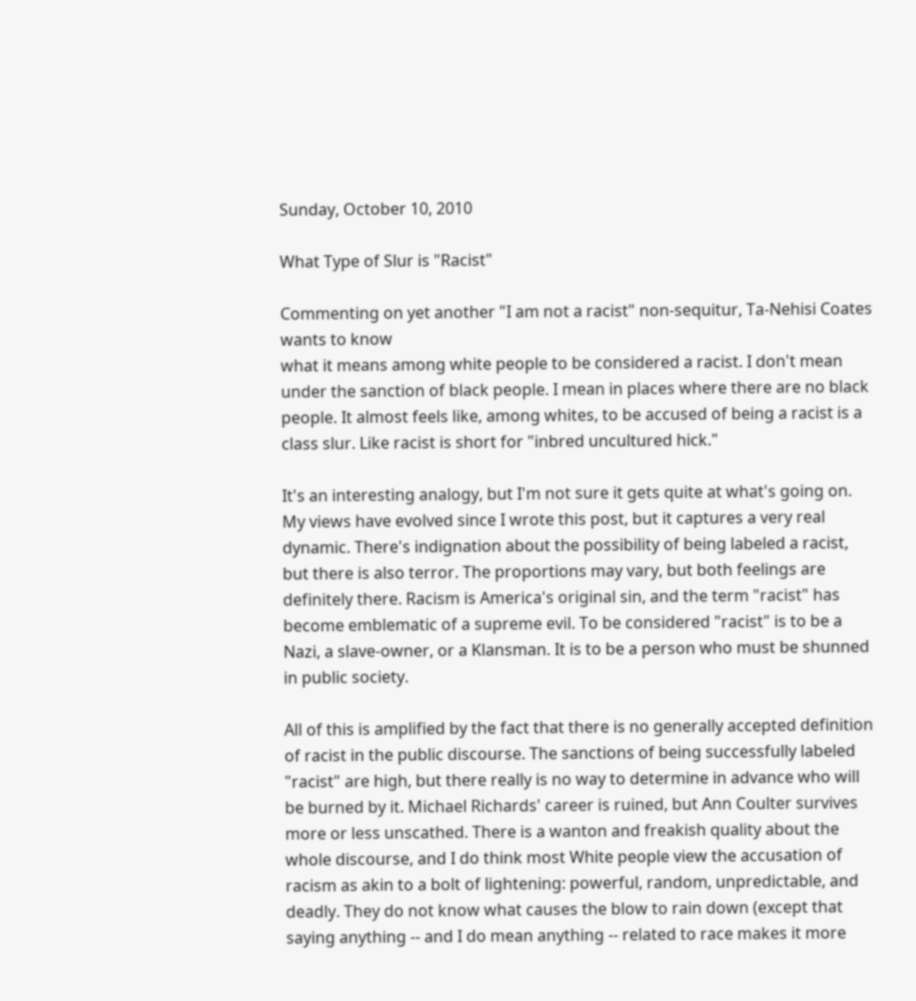Sunday, October 10, 2010

What Type of Slur is "Racist"

Commenting on yet another "I am not a racist" non-sequitur, Ta-Nehisi Coates wants to know
what it means among white people to be considered a racist. I don't mean under the sanction of black people. I mean in places where there are no black people. It almost feels like, among whites, to be accused of being a racist is a class slur. Like racist is short for "inbred uncultured hick."

It's an interesting analogy, but I'm not sure it gets quite at what's going on. My views have evolved since I wrote this post, but it captures a very real dynamic. There's indignation about the possibility of being labeled a racist, but there is also terror. The proportions may vary, but both feelings are definitely there. Racism is America's original sin, and the term "racist" has become emblematic of a supreme evil. To be considered "racist" is to be a Nazi, a slave-owner, or a Klansman. It is to be a person who must be shunned in public society.

All of this is amplified by the fact that there is no generally accepted definition of racist in the public discourse. The sanctions of being successfully labeled "racist" are high, but there really is no way to determine in advance who will be burned by it. Michael Richards' career is ruined, but Ann Coulter survives more or less unscathed. There is a wanton and freakish quality about the whole discourse, and I do think most White people view the accusation of racism as akin to a bolt of lightening: powerful, random, unpredictable, and deadly. They do not know what causes the blow to rain down (except that saying anything -- and I do mean anything -- related to race makes it more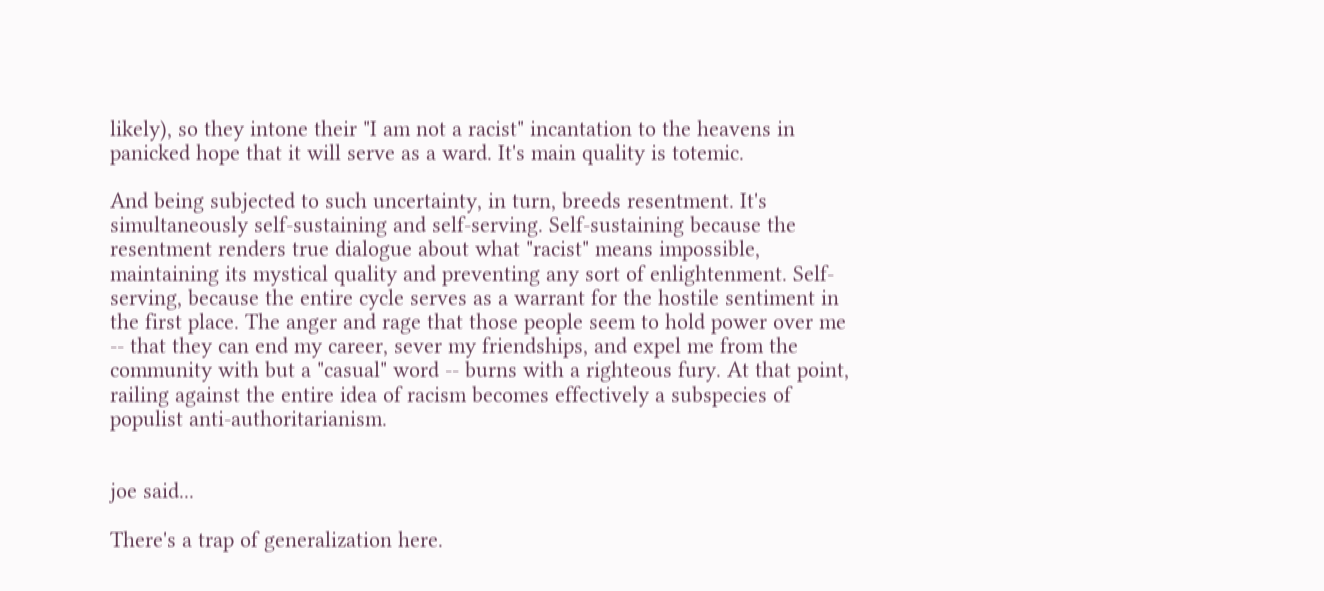likely), so they intone their "I am not a racist" incantation to the heavens in panicked hope that it will serve as a ward. It's main quality is totemic.

And being subjected to such uncertainty, in turn, breeds resentment. It's simultaneously self-sustaining and self-serving. Self-sustaining because the resentment renders true dialogue about what "racist" means impossible, maintaining its mystical quality and preventing any sort of enlightenment. Self-serving, because the entire cycle serves as a warrant for the hostile sentiment in the first place. The anger and rage that those people seem to hold power over me -- that they can end my career, sever my friendships, and expel me from the community with but a "casual" word -- burns with a righteous fury. At that point, railing against the entire idea of racism becomes effectively a subspecies of populist anti-authoritarianism.


joe said...

There's a trap of generalization here.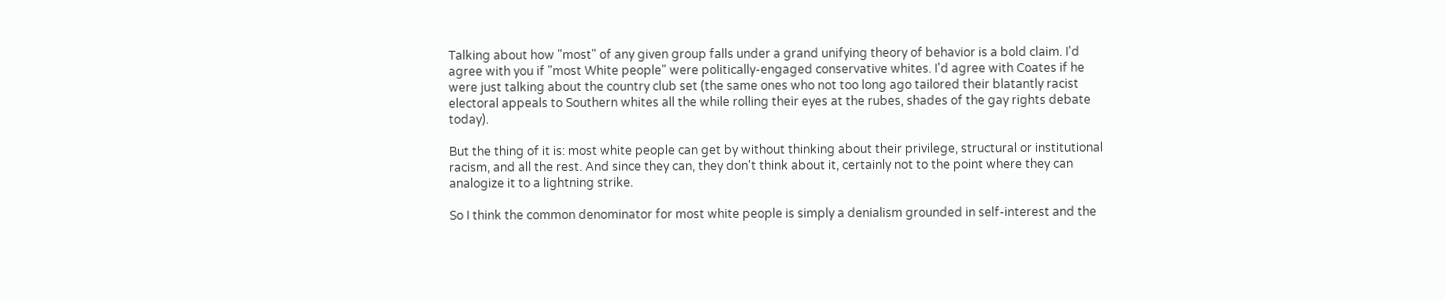Talking about how "most" of any given group falls under a grand unifying theory of behavior is a bold claim. I'd agree with you if "most White people" were politically-engaged conservative whites. I'd agree with Coates if he were just talking about the country club set (the same ones who not too long ago tailored their blatantly racist electoral appeals to Southern whites all the while rolling their eyes at the rubes, shades of the gay rights debate today).

But the thing of it is: most white people can get by without thinking about their privilege, structural or institutional racism, and all the rest. And since they can, they don't think about it, certainly not to the point where they can analogize it to a lightning strike.

So I think the common denominator for most white people is simply a denialism grounded in self-interest and the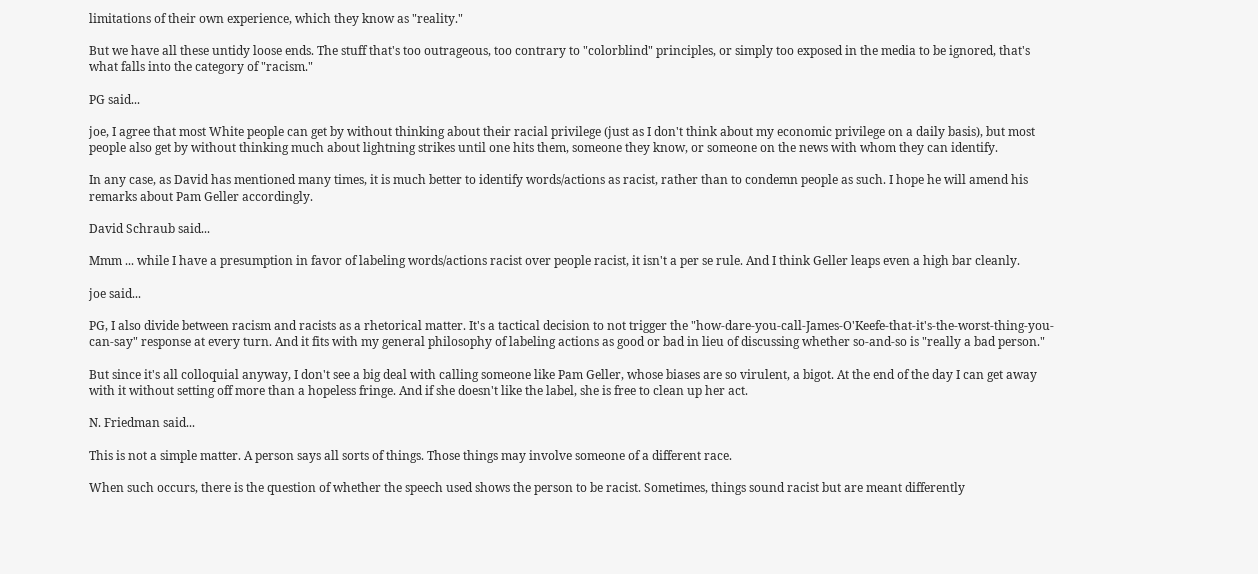limitations of their own experience, which they know as "reality."

But we have all these untidy loose ends. The stuff that's too outrageous, too contrary to "colorblind" principles, or simply too exposed in the media to be ignored, that's what falls into the category of "racism."

PG said...

joe, I agree that most White people can get by without thinking about their racial privilege (just as I don't think about my economic privilege on a daily basis), but most people also get by without thinking much about lightning strikes until one hits them, someone they know, or someone on the news with whom they can identify.

In any case, as David has mentioned many times, it is much better to identify words/actions as racist, rather than to condemn people as such. I hope he will amend his remarks about Pam Geller accordingly.

David Schraub said...

Mmm ... while I have a presumption in favor of labeling words/actions racist over people racist, it isn't a per se rule. And I think Geller leaps even a high bar cleanly.

joe said...

PG, I also divide between racism and racists as a rhetorical matter. It's a tactical decision to not trigger the "how-dare-you-call-James-O'Keefe-that-it's-the-worst-thing-you-can-say" response at every turn. And it fits with my general philosophy of labeling actions as good or bad in lieu of discussing whether so-and-so is "really a bad person."

But since it's all colloquial anyway, I don't see a big deal with calling someone like Pam Geller, whose biases are so virulent, a bigot. At the end of the day I can get away with it without setting off more than a hopeless fringe. And if she doesn't like the label, she is free to clean up her act.

N. Friedman said...

This is not a simple matter. A person says all sorts of things. Those things may involve someone of a different race.

When such occurs, there is the question of whether the speech used shows the person to be racist. Sometimes, things sound racist but are meant differently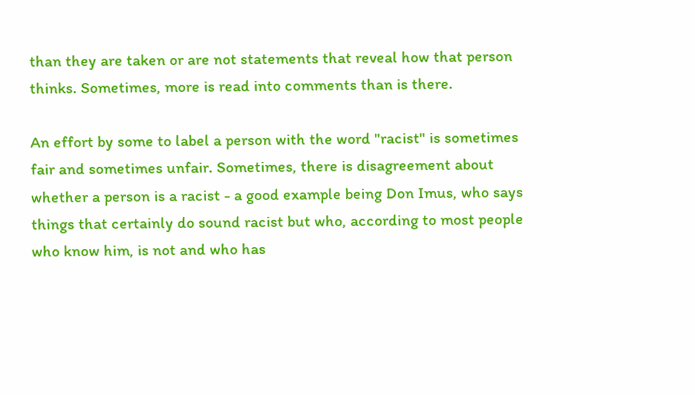than they are taken or are not statements that reveal how that person thinks. Sometimes, more is read into comments than is there.

An effort by some to label a person with the word "racist" is sometimes fair and sometimes unfair. Sometimes, there is disagreement about whether a person is a racist - a good example being Don Imus, who says things that certainly do sound racist but who, according to most people who know him, is not and who has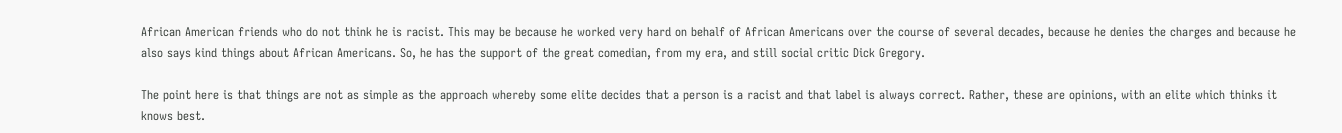African American friends who do not think he is racist. This may be because he worked very hard on behalf of African Americans over the course of several decades, because he denies the charges and because he also says kind things about African Americans. So, he has the support of the great comedian, from my era, and still social critic Dick Gregory.

The point here is that things are not as simple as the approach whereby some elite decides that a person is a racist and that label is always correct. Rather, these are opinions, with an elite which thinks it knows best.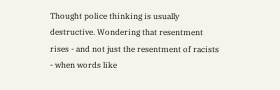Thought police thinking is usually destructive. Wondering that resentment rises - and not just the resentment of racists - when words like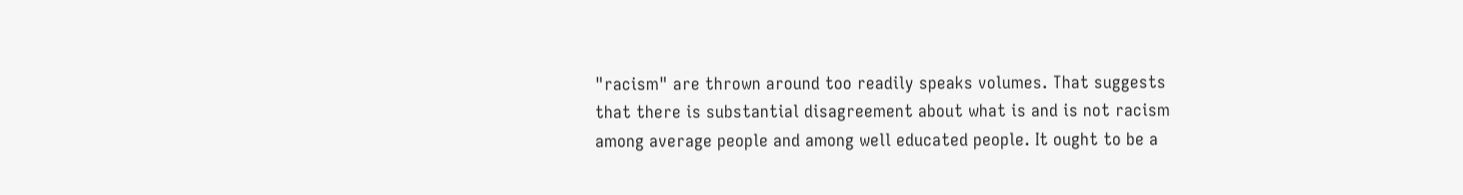"racism" are thrown around too readily speaks volumes. That suggests that there is substantial disagreement about what is and is not racism among average people and among well educated people. It ought to be a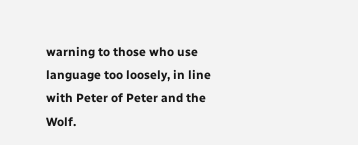warning to those who use language too loosely, in line with Peter of Peter and the Wolf.